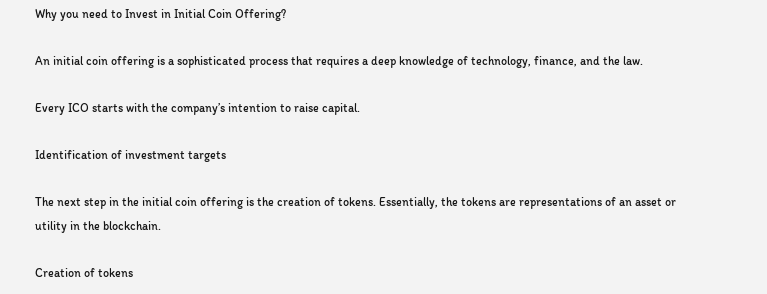Why you need to Invest in Initial Coin Offering?

An initial coin offering is a sophisticated process that requires a deep knowledge of technology, finance, and the law.

Every ICO starts with the company’s intention to raise capital.

Identification of investment targets

The next step in the initial coin offering is the creation of tokens. Essentially, the tokens are representations of an asset or utility in the blockchain.

Creation of tokens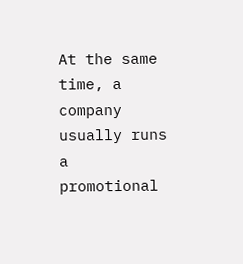At the same time, a company usually runs a promotional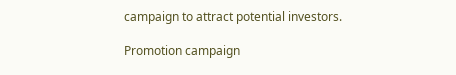campaign to attract potential investors.

Promotion campaign